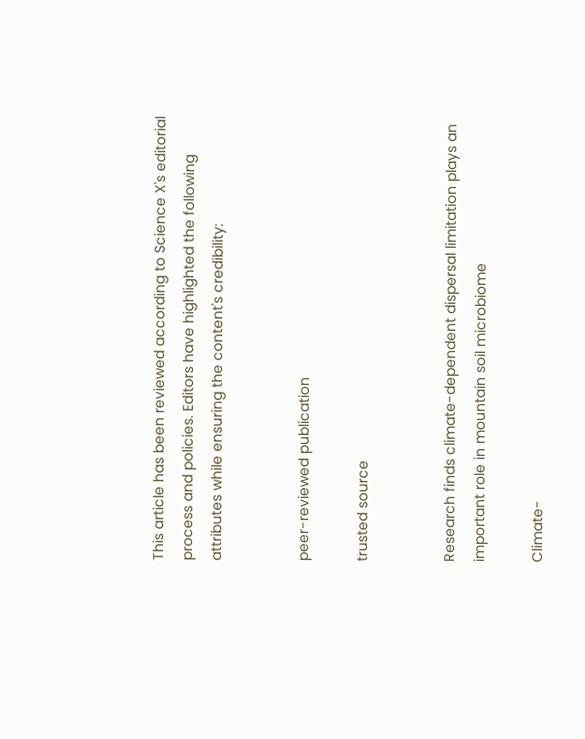This article has been reviewed according to Science X's editorial process and policies. Editors have highlighted the following attributes while ensuring the content's credibility:


peer-reviewed publication

trusted source


Research finds climate-dependent dispersal limitation plays an important role in mountain soil microbiome

Climate-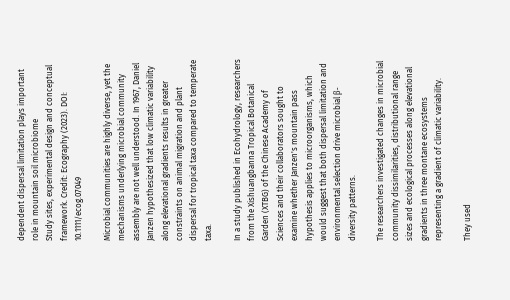dependent dispersal limitation plays important role in mountain soil microbiome
Study sites, experimental design and conceptual framework. Credit: Ecography (2023). DOI: 10.1111/ecog.07049

Microbial communities are highly diverse, yet the mechanisms underlying microbial community assembly are not well understood. In 1967, Daniel Janzen hypothesized that low climatic variability along elevational gradients results in greater constraints on animal migration and plant dispersal for tropical taxa compared to temperate taxa.

In a study published in Ecohydrology, researchers from the Xishuangbanna Tropical Botanical Garden (XTBG) of the Chinese Academy of Sciences and their collaborators sought to examine whether Janzen's mountain pass hypothesis applies to microorganisms, which would suggest that both dispersal limitation and environmental selection drive microbial β-diversity patterns.

The researchers investigated changes in microbial community dissimilarities, distributional range sizes and ecological processes along elevational gradients in three montane ecosystems representing a gradient of climatic variability.

They used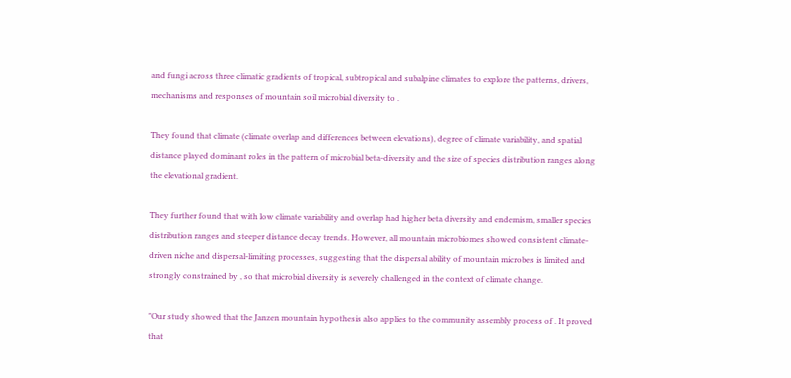and fungi across three climatic gradients of tropical, subtropical and subalpine climates to explore the patterns, drivers, mechanisms and responses of mountain soil microbial diversity to .

They found that climate (climate overlap and differences between elevations), degree of climate variability, and spatial distance played dominant roles in the pattern of microbial beta-diversity and the size of species distribution ranges along the elevational gradient.

They further found that with low climate variability and overlap had higher beta diversity and endemism, smaller species distribution ranges and steeper distance decay trends. However, all mountain microbiomes showed consistent climate-driven niche and dispersal-limiting processes, suggesting that the dispersal ability of mountain microbes is limited and strongly constrained by , so that microbial diversity is severely challenged in the context of climate change.

"Our study showed that the Janzen mountain hypothesis also applies to the community assembly process of . It proved that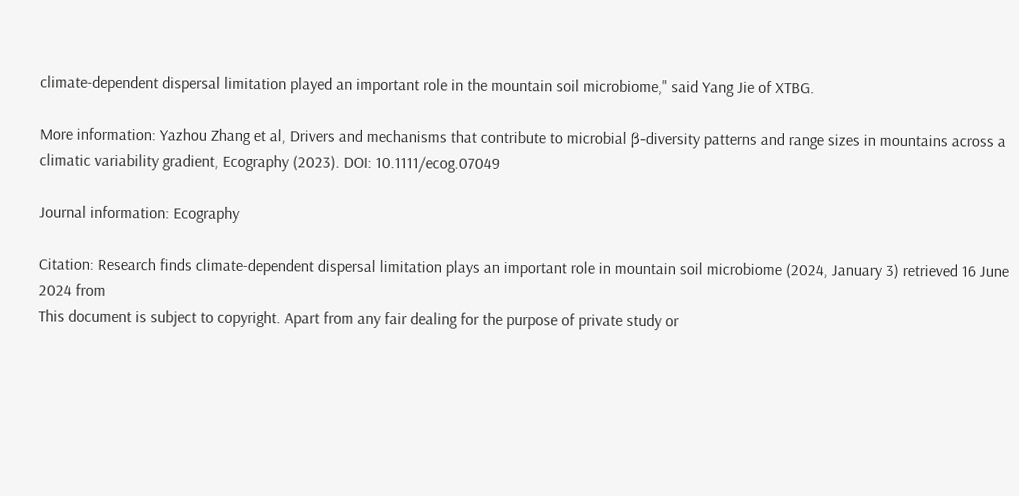climate-dependent dispersal limitation played an important role in the mountain soil microbiome," said Yang Jie of XTBG.

More information: Yazhou Zhang et al, Drivers and mechanisms that contribute to microbial β‐diversity patterns and range sizes in mountains across a climatic variability gradient, Ecography (2023). DOI: 10.1111/ecog.07049

Journal information: Ecography

Citation: Research finds climate-dependent dispersal limitation plays an important role in mountain soil microbiome (2024, January 3) retrieved 16 June 2024 from
This document is subject to copyright. Apart from any fair dealing for the purpose of private study or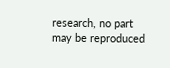research, no part may be reproduced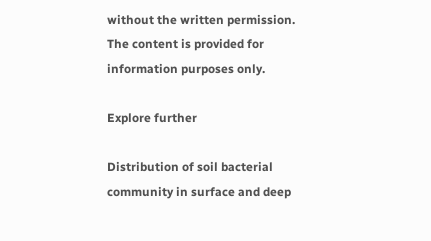without the written permission. The content is provided for information purposes only.

Explore further

Distribution of soil bacterial community in surface and deep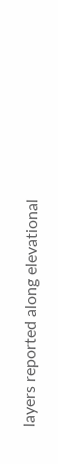layers reported along elevational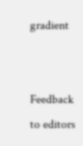gradient


Feedback to editors